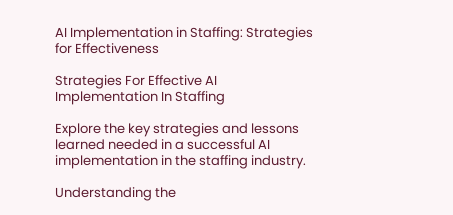AI Implementation in Staffing: Strategies for Effectiveness

Strategies For Effective AI Implementation In Staffing

Explore the key strategies and lessons learned needed in a successful AI implementation in the staffing industry.

Understanding the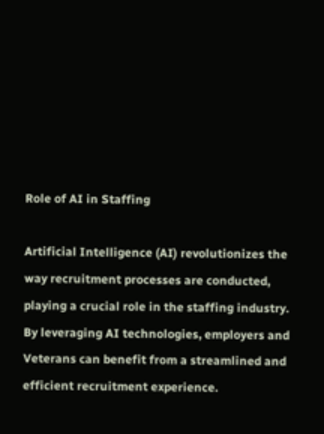Role of AI in Staffing

Artificial Intelligence (AI) revolutionizes the way recruitment processes are conducted, playing a crucial role in the staffing industry. By leveraging AI technologies, employers and Veterans can benefit from a streamlined and efficient recruitment experience.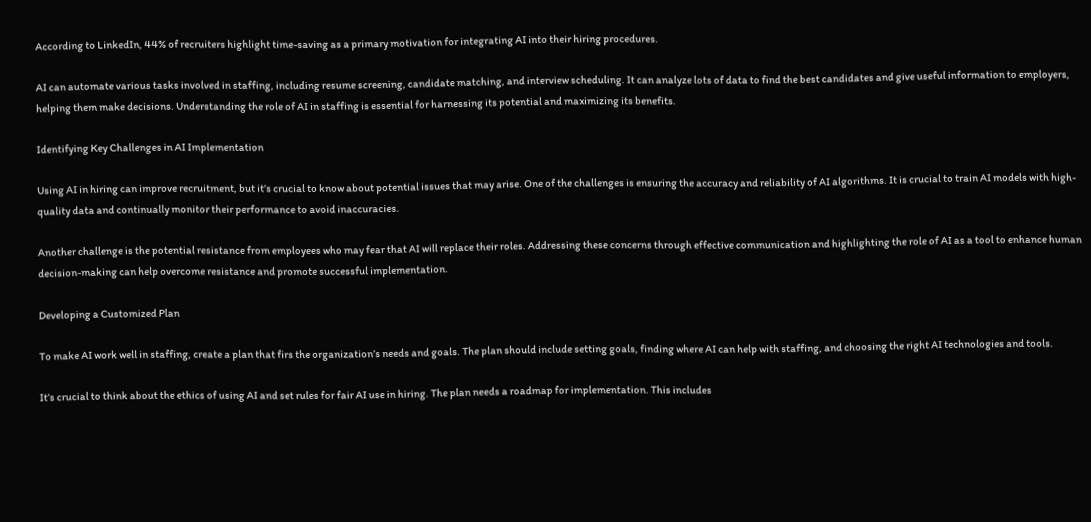According to LinkedIn, 44% of recruiters highlight time-saving as a primary motivation for integrating AI into their hiring procedures.

AI can automate various tasks involved in staffing, including resume screening, candidate matching, and interview scheduling. It can analyze lots of data to find the best candidates and give useful information to employers, helping them make decisions. Understanding the role of AI in staffing is essential for harnessing its potential and maximizing its benefits.

Identifying Key Challenges in AI Implementation

Using AI in hiring can improve recruitment, but it’s crucial to know about potential issues that may arise. One of the challenges is ensuring the accuracy and reliability of AI algorithms. It is crucial to train AI models with high-quality data and continually monitor their performance to avoid inaccuracies.

Another challenge is the potential resistance from employees who may fear that AI will replace their roles. Addressing these concerns through effective communication and highlighting the role of AI as a tool to enhance human decision-making can help overcome resistance and promote successful implementation.

Developing a Customized Plan

To make AI work well in staffing, create a plan that firs the organization’s needs and goals. The plan should include setting goals, finding where AI can help with staffing, and choosing the right AI technologies and tools.

It’s crucial to think about the ethics of using AI and set rules for fair AI use in hiring. The plan needs a roadmap for implementation. This includes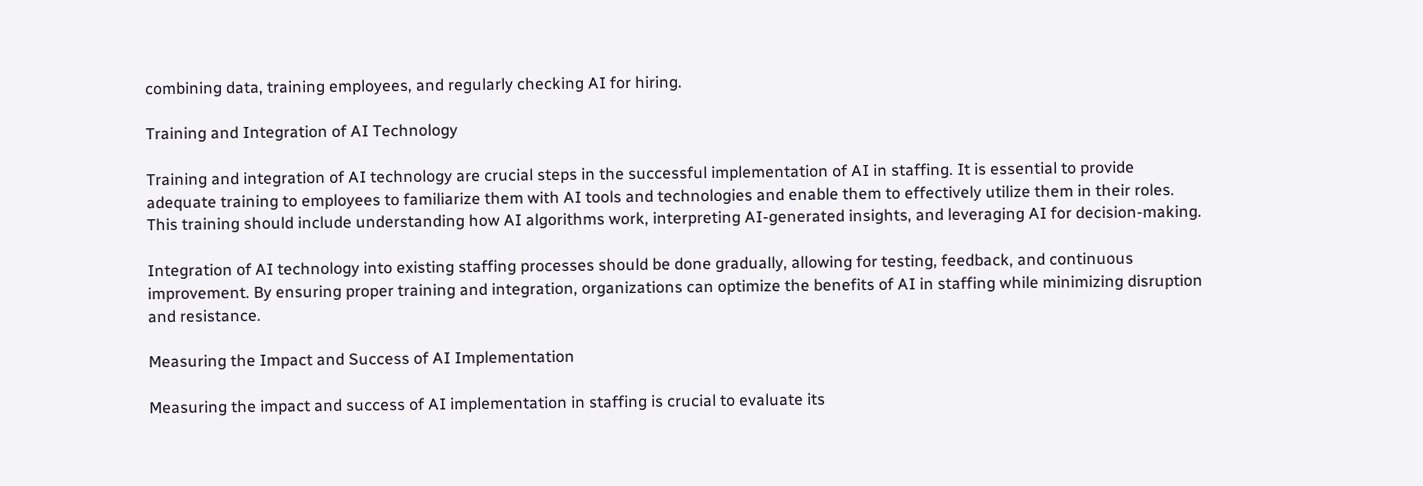combining data, training employees, and regularly checking AI for hiring.

Training and Integration of AI Technology

Training and integration of AI technology are crucial steps in the successful implementation of AI in staffing. It is essential to provide adequate training to employees to familiarize them with AI tools and technologies and enable them to effectively utilize them in their roles. This training should include understanding how AI algorithms work, interpreting AI-generated insights, and leveraging AI for decision-making.

Integration of AI technology into existing staffing processes should be done gradually, allowing for testing, feedback, and continuous improvement. By ensuring proper training and integration, organizations can optimize the benefits of AI in staffing while minimizing disruption and resistance.

Measuring the Impact and Success of AI Implementation

Measuring the impact and success of AI implementation in staffing is crucial to evaluate its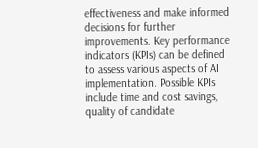effectiveness and make informed decisions for further improvements. Key performance indicators (KPIs) can be defined to assess various aspects of AI implementation. Possible KPIs include time and cost savings, quality of candidate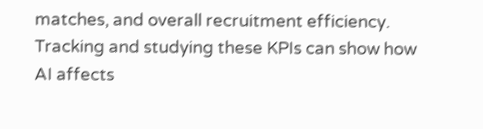matches, and overall recruitment efficiency. Tracking and studying these KPIs can show how AI affects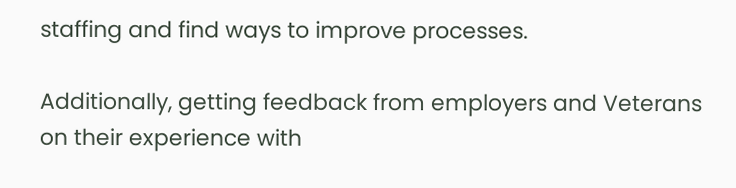staffing and find ways to improve processes.

Additionally, getting feedback from employers and Veterans on their experience with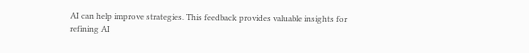AI can help improve strategies. This feedback provides valuable insights for refining AI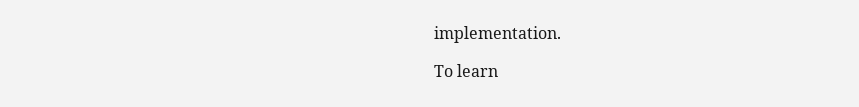implementation.

To learn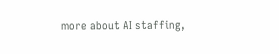more about AI staffing,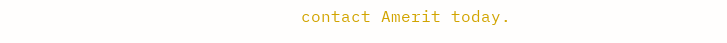contact Amerit today.